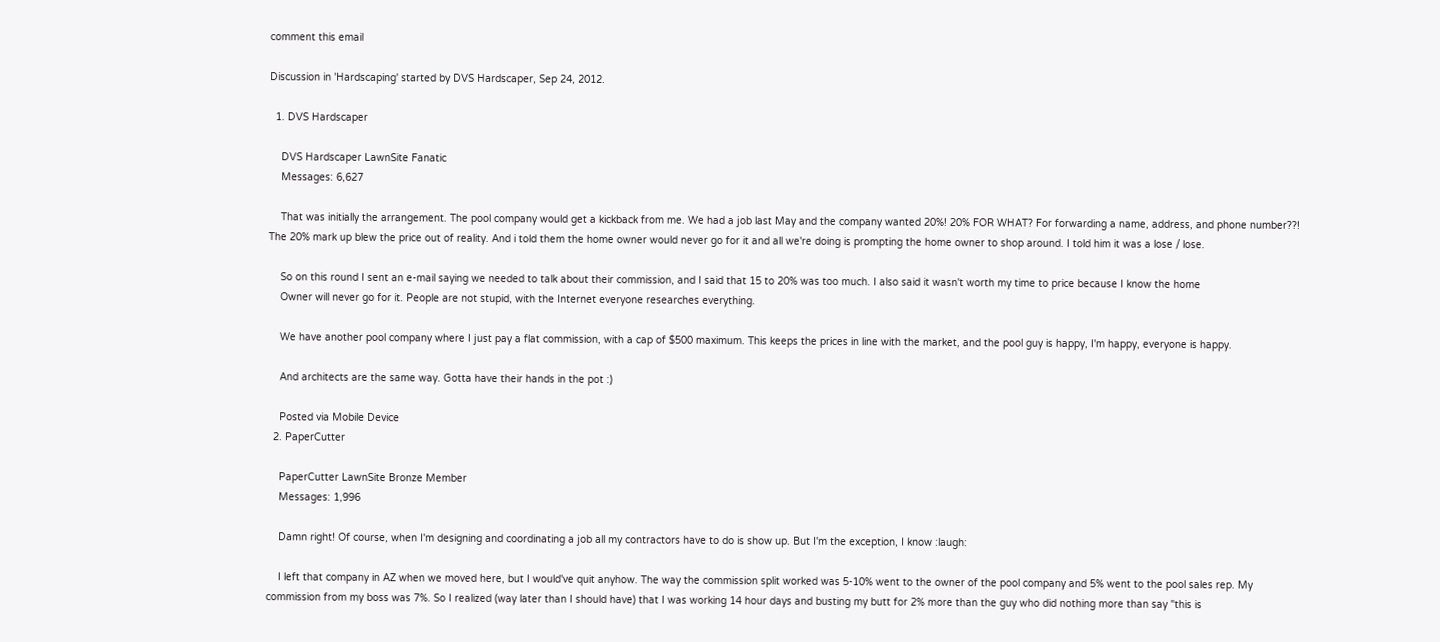comment this email

Discussion in 'Hardscaping' started by DVS Hardscaper, Sep 24, 2012.

  1. DVS Hardscaper

    DVS Hardscaper LawnSite Fanatic
    Messages: 6,627

    That was initially the arrangement. The pool company would get a kickback from me. We had a job last May and the company wanted 20%! 20% FOR WHAT? For forwarding a name, address, and phone number??! The 20% mark up blew the price out of reality. And i told them the home owner would never go for it and all we're doing is prompting the home owner to shop around. I told him it was a lose / lose.

    So on this round I sent an e-mail saying we needed to talk about their commission, and I said that 15 to 20% was too much. I also said it wasn't worth my time to price because I know the home
    Owner will never go for it. People are not stupid, with the Internet everyone researches everything.

    We have another pool company where I just pay a flat commission, with a cap of $500 maximum. This keeps the prices in line with the market, and the pool guy is happy, I'm happy, everyone is happy.

    And architects are the same way. Gotta have their hands in the pot :)

    Posted via Mobile Device
  2. PaperCutter

    PaperCutter LawnSite Bronze Member
    Messages: 1,996

    Damn right! Of course, when I'm designing and coordinating a job all my contractors have to do is show up. But I'm the exception, I know :laugh:

    I left that company in AZ when we moved here, but I would've quit anyhow. The way the commission split worked was 5-10% went to the owner of the pool company and 5% went to the pool sales rep. My commission from my boss was 7%. So I realized (way later than I should have) that I was working 14 hour days and busting my butt for 2% more than the guy who did nothing more than say "this is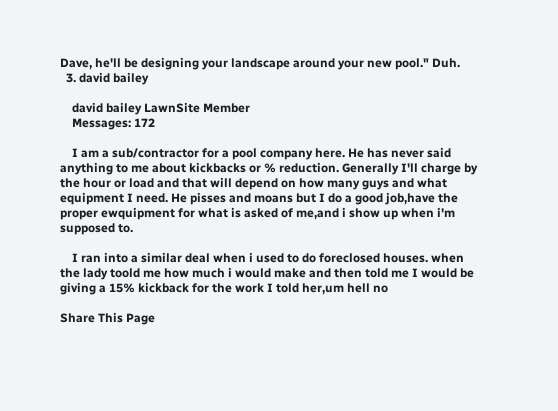Dave, he'll be designing your landscape around your new pool." Duh.
  3. david bailey

    david bailey LawnSite Member
    Messages: 172

    I am a sub/contractor for a pool company here. He has never said anything to me about kickbacks or % reduction. Generally I'll charge by the hour or load and that will depend on how many guys and what equipment I need. He pisses and moans but I do a good job,have the proper ewquipment for what is asked of me,and i show up when i'm supposed to.

    I ran into a similar deal when i used to do foreclosed houses. when the lady toold me how much i would make and then told me I would be giving a 15% kickback for the work I told her,um hell no

Share This Page